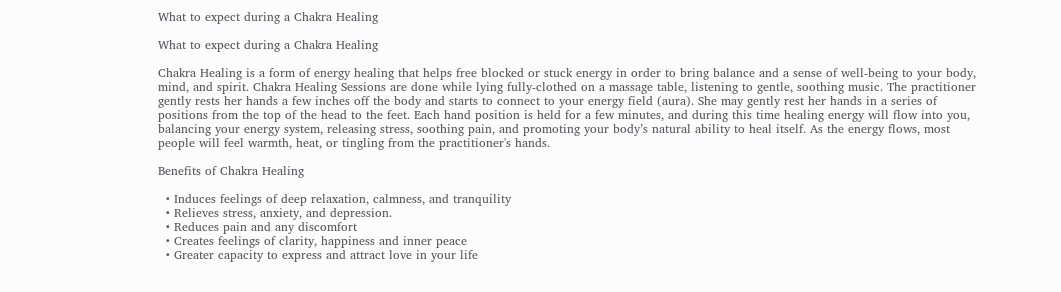What to expect during a Chakra Healing

What to expect during a Chakra Healing

Chakra Healing is a form of energy healing that helps free blocked or stuck energy in order to bring balance and a sense of well-being to your body, mind, and spirit. Chakra Healing Sessions are done while lying fully-clothed on a massage table, listening to gentle, soothing music. The practitioner gently rests her hands a few inches off the body and starts to connect to your energy field (aura). She may gently rest her hands in a series of positions from the top of the head to the feet. Each hand position is held for a few minutes, and during this time healing energy will flow into you, balancing your energy system, releasing stress, soothing pain, and promoting your body’s natural ability to heal itself. As the energy flows, most people will feel warmth, heat, or tingling from the practitioner's hands.

Benefits of Chakra Healing

  • Induces feelings of deep relaxation, calmness, and tranquility
  • Relieves stress, anxiety, and depression.
  • Reduces pain and any discomfort
  • Creates feelings of clarity, happiness and inner peace
  • Greater capacity to express and attract love in your life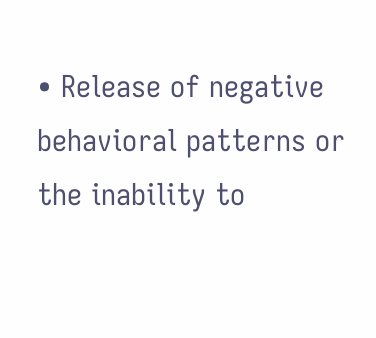• Release of negative behavioral patterns or the inability to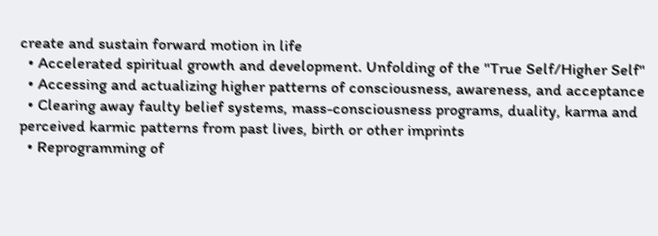create and sustain forward motion in life
  • Accelerated spiritual growth and development. Unfolding of the "True Self/Higher Self"
  • Accessing and actualizing higher patterns of consciousness, awareness, and acceptance
  • Clearing away faulty belief systems, mass-consciousness programs, duality, karma and perceived karmic patterns from past lives, birth or other imprints
  • Reprogramming of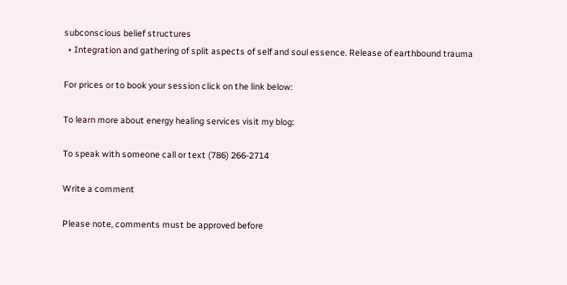subconscious belief structures
  • Integration and gathering of split aspects of self and soul essence. Release of earthbound trauma

For prices or to book your session click on the link below:

To learn more about energy healing services visit my blog:

To speak with someone call or text (786) 266-2714

Write a comment

Please note, comments must be approved before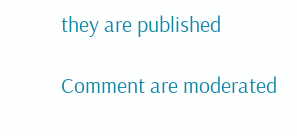they are published

Comment are moderated